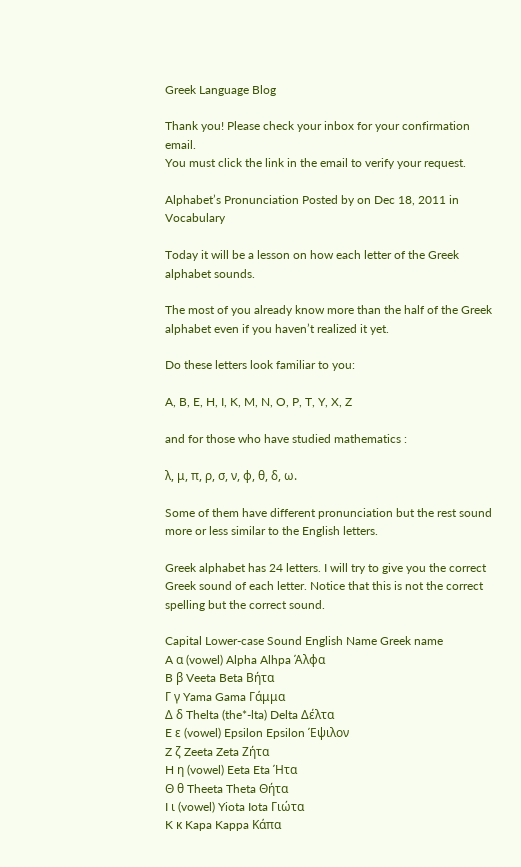Greek Language Blog

Thank you! Please check your inbox for your confirmation email.
You must click the link in the email to verify your request.

Alphabet’s Pronunciation Posted by on Dec 18, 2011 in Vocabulary

Today it will be a lesson on how each letter of the Greek alphabet sounds.

The most of you already know more than the half of the Greek alphabet even if you haven’t realized it yet.

Do these letters look familiar to you:

A, B, E, H, I, K, M, N, O, P, T, Y, X, Z

and for those who have studied mathematics :

λ, μ, π, ρ, σ, ν, φ, θ, δ, ω.

Some of them have different pronunciation but the rest sound more or less similar to the English letters.

Greek alphabet has 24 letters. I will try to give you the correct Greek sound of each letter. Notice that this is not the correct spelling but the correct sound.

Capital Lower-case Sound English Name Greek name
A α (vowel) Alpha Alhpa Άλφα
B β Veeta Beta Βήτα
Γ γ Yama Gama Γάμμα
Δ δ Thelta (the*-lta) Delta Δέλτα
E ε (vowel) Epsilon Epsilon Έψιλον
Z ζ Zeeta Zeta Ζήτα
H η (vowel) Eeta Eta Ήτα
Θ θ Theeta Theta Θήτα
I ι (vowel) Yiota Iota Γιώτα
K κ Kapa Kappa Κάπα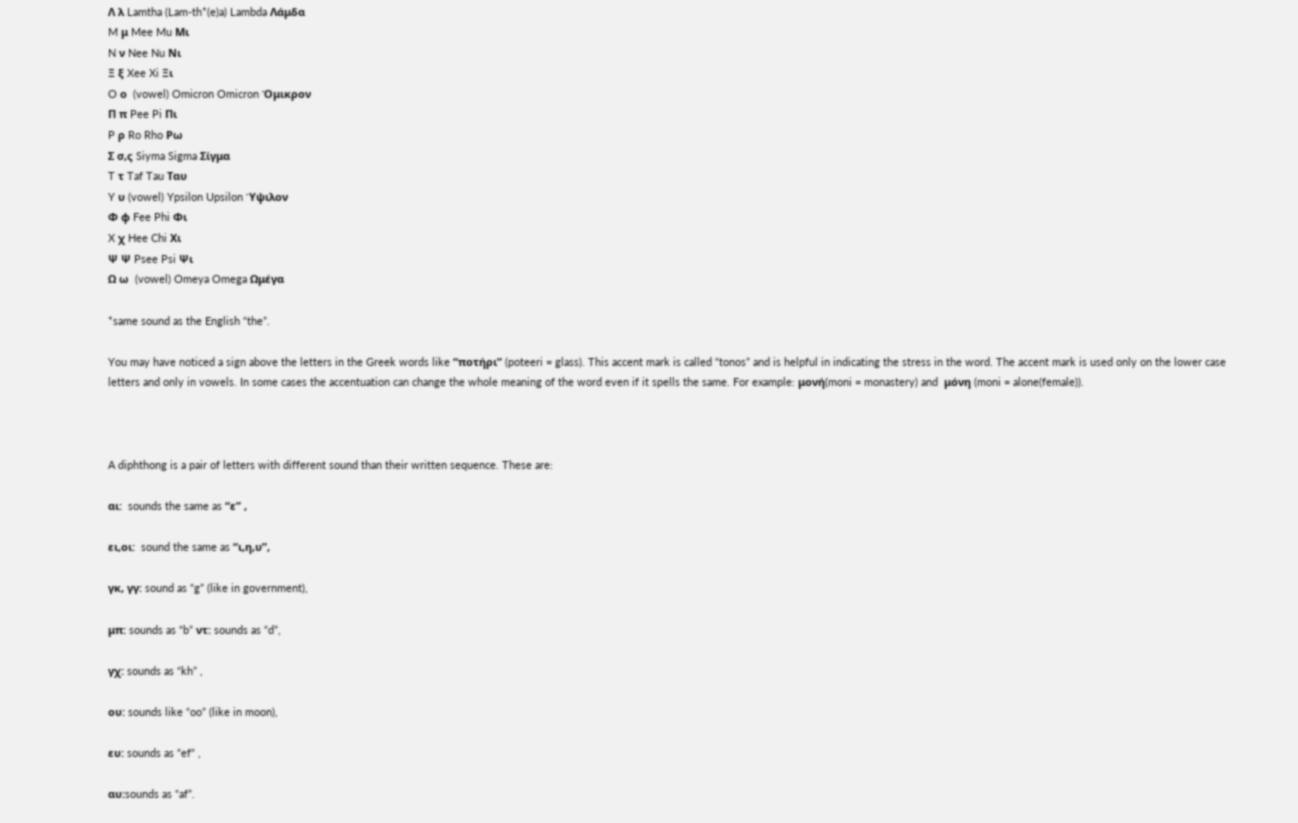Λ λ Lamtha (Lam-th*(e)a) Lambda Λάμδα
M μ Mee Mu Μι
N ν Nee Nu Νι
Ξ ξ Xee Xi Ξι
O ο  (vowel) Omicron Omicron Όμικρον
Π π Pee Pi Πι
P ρ Ro Rho Ρω
Σ σ,ς Siyma Sigma Σίγμα
T τ Taf Tau Ταυ
Y υ (vowel) Ypsilon Upsilon Ύψιλον
Φ φ Fee Phi Φι
X χ Hee Chi Χι
Ψ Ψ Psee Psi Ψι
Ω ω  (vowel) Omeya Omega Ωμέγα

*same sound as the English “the”.

You may have noticed a sign above the letters in the Greek words like “ποτήρι” (poteeri = glass). This accent mark is called “tonos” and is helpful in indicating the stress in the word. The accent mark is used only on the lower case letters and only in vowels. In some cases the accentuation can change the whole meaning of the word even if it spells the same. For example: μονή(moni = monastery) and  μόνη (moni = alone(female)).



A diphthong is a pair of letters with different sound than their written sequence. These are:

αι:  sounds the same as “ε” ,

ει,οι:  sound the same as “ι,η,υ”,

γκ, γγ: sound as “g” (like in government),

μπ: sounds as “b” ντ: sounds as “d”,

γχ: sounds as “kh” ,

ου: sounds like “oo” (like in moon),

ευ: sounds as “ef“ ,

αυ:sounds as “af”.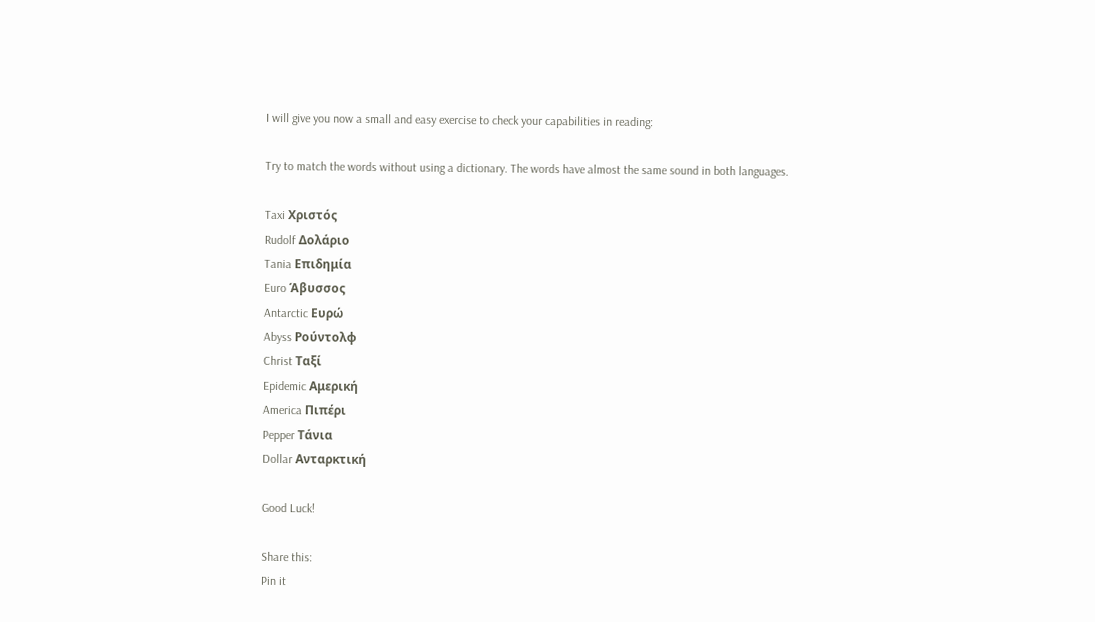I will give you now a small and easy exercise to check your capabilities in reading:

Try to match the words without using a dictionary. The words have almost the same sound in both languages.

Taxi Χριστός
Rudolf Δολάριο
Tania Επιδημία
Euro Άβυσσος
Antarctic Ευρώ
Abyss Ρούντολφ
Christ Ταξί
Epidemic Αμερική
America Πιπέρι
Pepper Τάνια
Dollar Ανταρκτική

Good Luck!

Share this:
Pin it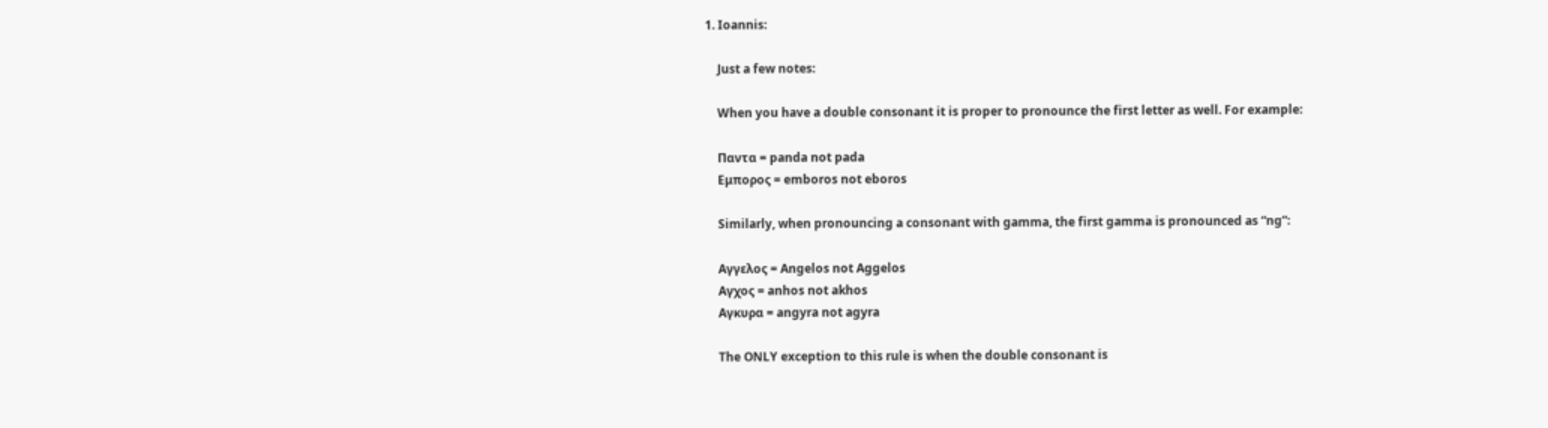1. Ioannis:

    Just a few notes:

    When you have a double consonant it is proper to pronounce the first letter as well. For example:

    Παντα = panda not pada
    Εμπορος = emboros not eboros

    Similarly, when pronouncing a consonant with gamma, the first gamma is pronounced as “ng”:

    Αγγελος = Angelos not Aggelos
    Αγχος = anhos not akhos
    Αγκυρα = angyra not agyra

    The ONLY exception to this rule is when the double consonant is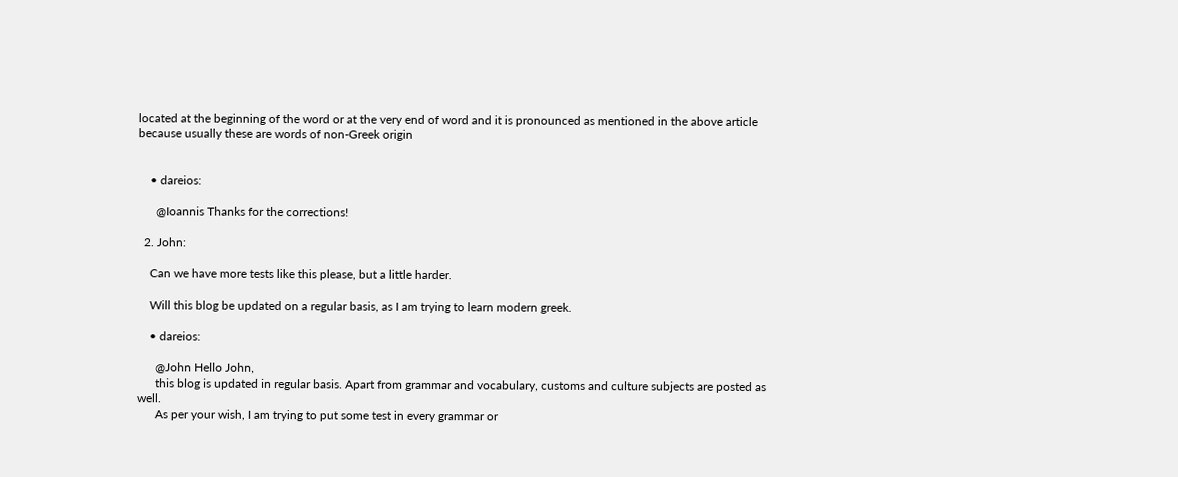located at the beginning of the word or at the very end of word and it is pronounced as mentioned in the above article because usually these are words of non-Greek origin


    • dareios:

      @Ioannis Thanks for the corrections!

  2. John:

    Can we have more tests like this please, but a little harder.

    Will this blog be updated on a regular basis, as I am trying to learn modern greek.

    • dareios:

      @John Hello John,
      this blog is updated in regular basis. Apart from grammar and vocabulary, customs and culture subjects are posted as well.
      As per your wish, I am trying to put some test in every grammar or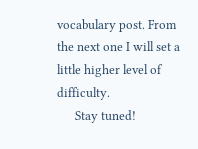vocabulary post. From the next one I will set a little higher level of difficulty.
      Stay tuned!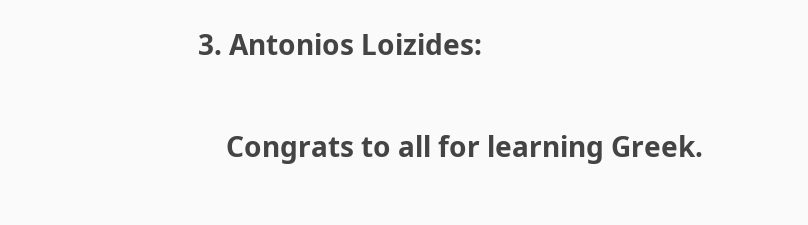3. Antonios Loizides:

    Congrats to all for learning Greek.